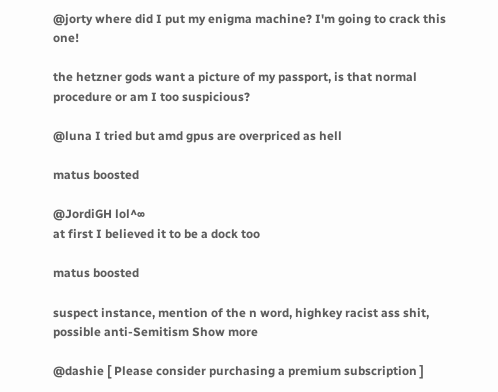@jorty where did I put my enigma machine? I'm going to crack this one!

the hetzner gods want a picture of my passport, is that normal procedure or am I too suspicious?

@luna I tried but amd gpus are overpriced as hell

matus boosted

@JordiGH lol^∞
at first I believed it to be a dock too

matus boosted

suspect instance, mention of the n word, highkey racist ass shit, possible anti-Semitism Show more

@dashie [ Please consider purchasing a premium subscription ]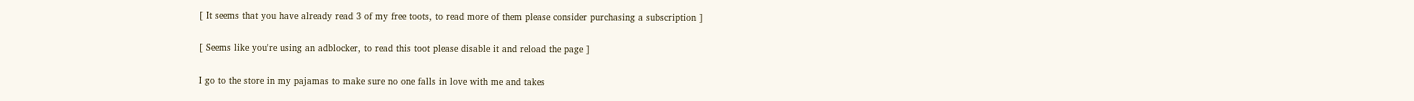[ It seems that you have already read 3 of my free toots, to read more of them please consider purchasing a subscription ]

[ Seems like you're using an adblocker, to read this toot please disable it and reload the page ]

I go to the store in my pajamas to make sure no one falls in love with me and takes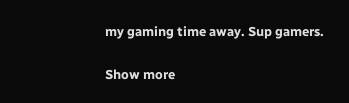my gaming time away. Sup gamers.

Show more